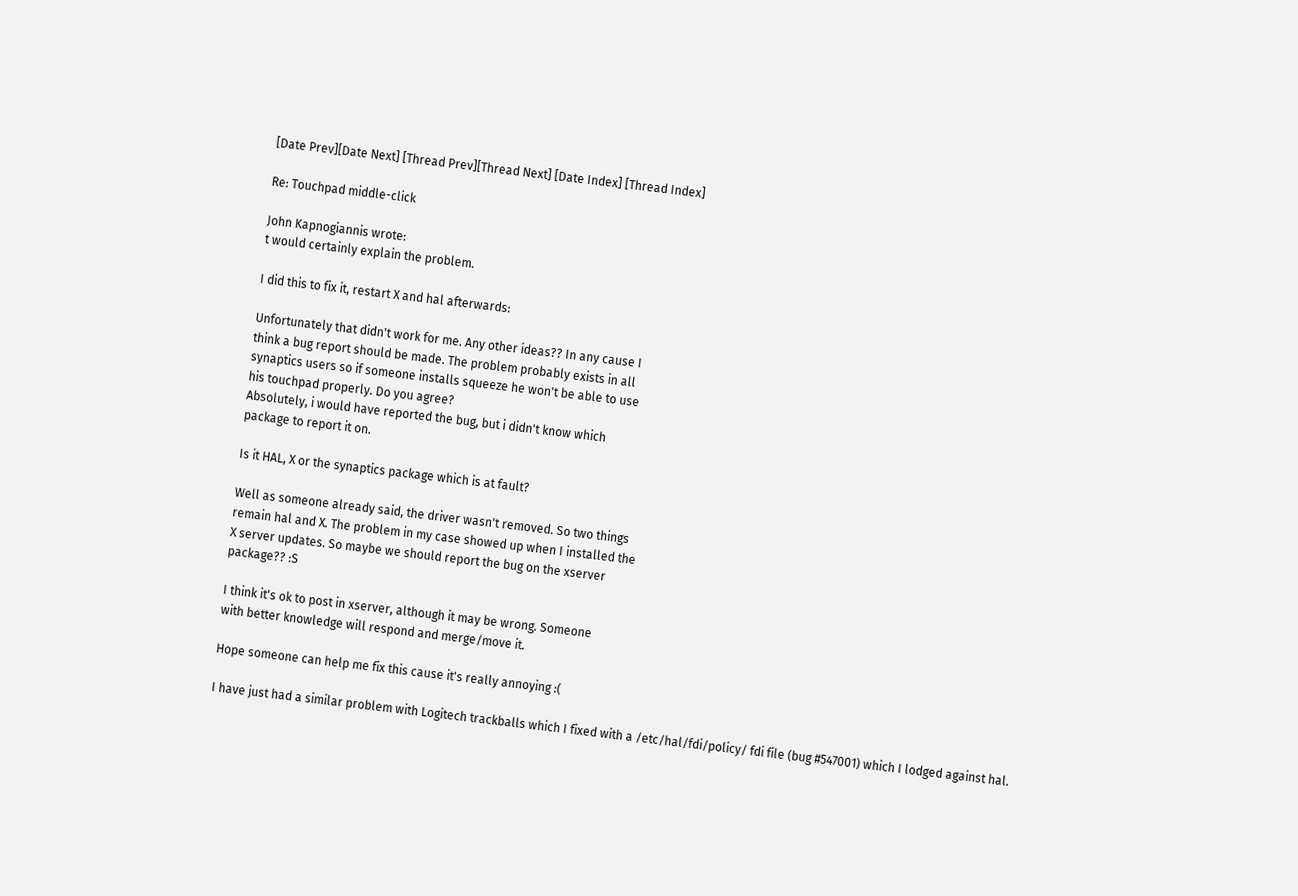[Date Prev][Date Next] [Thread Prev][Thread Next] [Date Index] [Thread Index]

Re: Touchpad middle-click

John Kapnogiannis wrote:
t would certainly explain the problem.

I did this to fix it, restart X and hal afterwards:

Unfortunately that didn't work for me. Any other ideas?? In any cause I
think a bug report should be made. The problem probably exists in all
synaptics users so if someone installs squeeze he won't be able to use
his touchpad properly. Do you agree?
Absolutely, i would have reported the bug, but i didn't know which
package to report it on.

Is it HAL, X or the synaptics package which is at fault?

Well as someone already said, the driver wasn't removed. So two things
remain hal and X. The problem in my case showed up when I installed the
X server updates. So maybe we should report the bug on the xserver
package?? :S

I think it's ok to post in xserver, although it may be wrong. Someone
with better knowledge will respond and merge/move it.

Hope someone can help me fix this cause it's really annoying :(

I have just had a similar problem with Logitech trackballs which I fixed with a /etc/hal/fdi/policy/ fdi file (bug #547001) which I lodged against hal.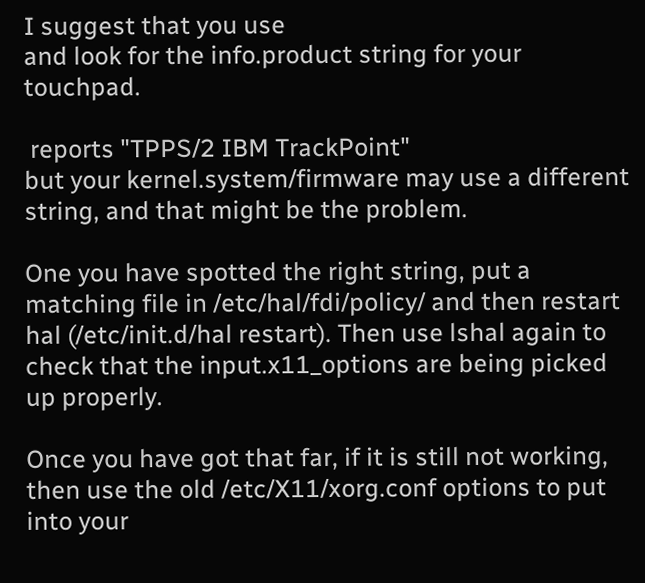I suggest that you use
and look for the info.product string for your touchpad.

 reports "TPPS/2 IBM TrackPoint"
but your kernel.system/firmware may use a different string, and that might be the problem.

One you have spotted the right string, put a matching file in /etc/hal/fdi/policy/ and then restart hal (/etc/init.d/hal restart). Then use lshal again to check that the input.x11_options are being picked up properly.

Once you have got that far, if it is still not working, then use the old /etc/X11/xorg.conf options to put into your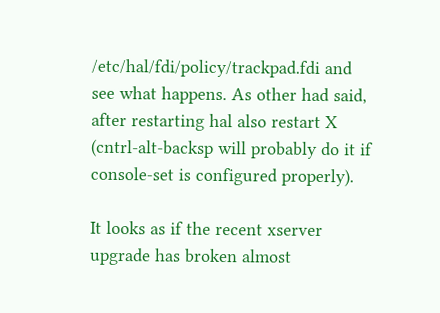/etc/hal/fdi/policy/trackpad.fdi and see what happens. As other had said, after restarting hal also restart X (cntrl-alt-backsp will probably do it if console-set is configured properly).

It looks as if the recent xserver upgrade has broken almost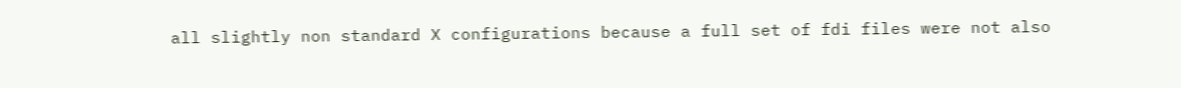all slightly non standard X configurations because a full set of fdi files were not also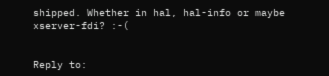shipped. Whether in hal, hal-info or maybe xserver-fdi? :-(


Reply to: